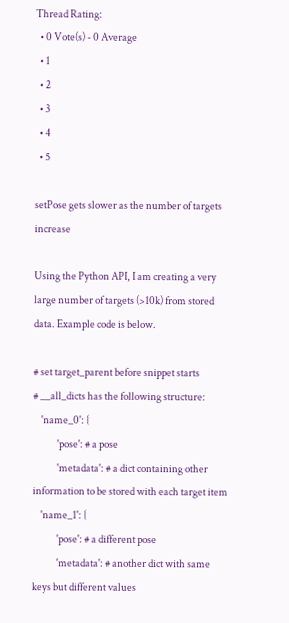Thread Rating:
  • 0 Vote(s) - 0 Average
  • 1
  • 2
  • 3
  • 4
  • 5

setPose gets slower as the number of targets increase

Using the Python API, I am creating a very large number of targets (>10k) from stored data. Example code is below.

# set target_parent before snippet starts
# __all_dicts has the following structure:
    'name_0': {
            'pose': # a pose
            'metadata': # a dict containing other information to be stored with each target item
    'name_1': {
            'pose': # a different pose
            'metadata': # another dict with same keys but different values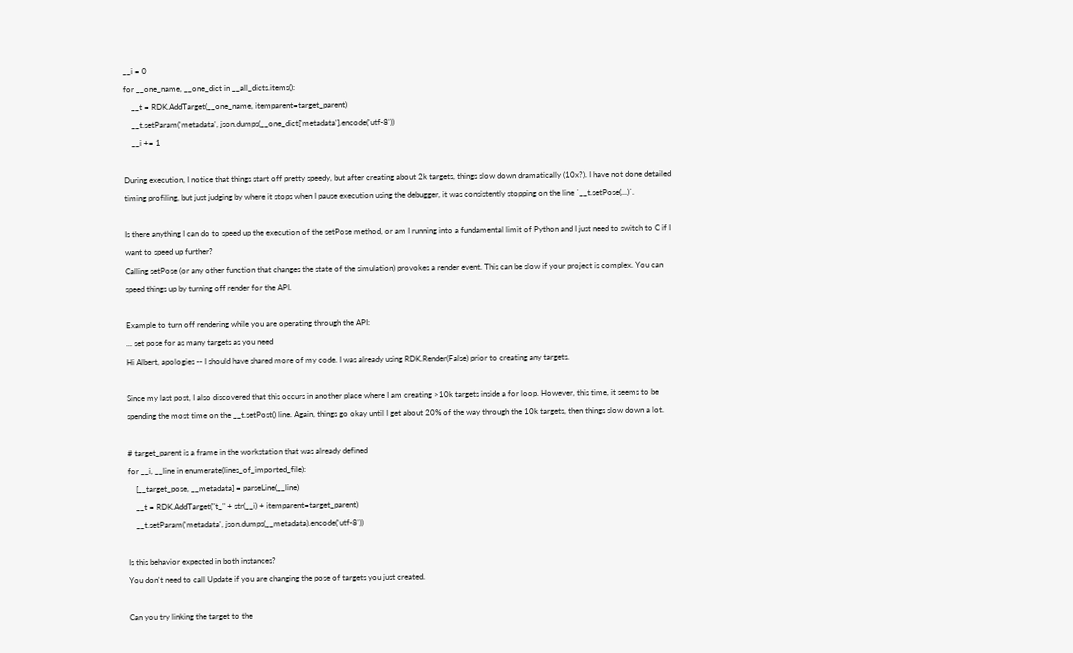__i = 0
for __one_name, __one_dict in __all_dicts.items():
    __t = RDK.AddTarget(__one_name, itemparent=target_parent)
    __t.setParam('metadata', json.dumps(__one_dict['metadata'].encode('utf-8'))
    __i += 1

During execution, I notice that things start off pretty speedy, but after creating about 2k targets, things slow down dramatically (10x?). I have not done detailed timing profiling, but just judging by where it stops when I pause execution using the debugger, it was consistently stopping on the line `__t.setPose(...)`.

Is there anything I can do to speed up the execution of the setPose method, or am I running into a fundamental limit of Python and I just need to switch to C if I want to speed up further?
Calling setPose (or any other function that changes the state of the simulation) provokes a render event. This can be slow if your project is complex. You can speed things up by turning off render for the API.

Example to turn off rendering while you are operating through the API:
... set pose for as many targets as you need
Hi Albert, apologies -- I should have shared more of my code. I was already using RDK.Render(False) prior to creating any targets.

Since my last post, I also discovered that this occurs in another place where I am creating >10k targets inside a for loop. However, this time, it seems to be spending the most time on the __t.setPost() line. Again, things go okay until I get about 20% of the way through the 10k targets, then things slow down a lot.

# target_parent is a frame in the workstation that was already defined
for __i, __line in enumerate(lines_of_imported_file):
    [__target_pose, __metadata] = parseLine(__line)
    __t = RDK.AddTarget("t_" + str(__i) + itemparent=target_parent)
    __t.setParam('metadata', json.dumps(__metadata).encode('utf-8'))

Is this behavior expected in both instances?
You don't need to call Update if you are changing the pose of targets you just created.

Can you try linking the target to the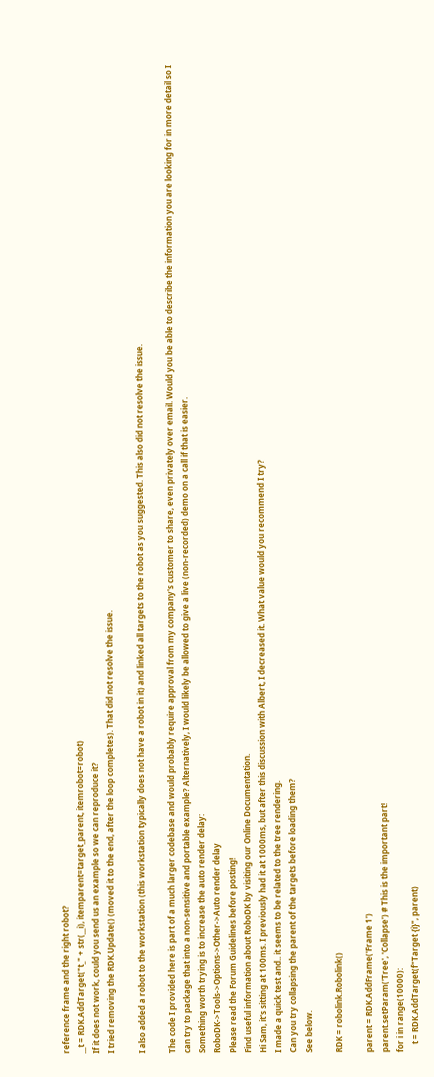reference frame and the right robot?
__t = RDK.AddTarget("t_" + str(__i), itemparent=target_parent, itemrobot=robot)
If it does not work, could you send us an example so we can reproduce it?
I tried removing the RDK.Update() (moved it to the end, after the loop completes). That did not resolve the issue.

I also added a robot to the workstation (this workstation typically does not have a robot in it) and linked all targets to the robot as you suggested. This also did not resolve the issue.

The code I provided here is part of a much larger codebase and would probably require approval from my company's customer to share, even privately over email. Would you be able to describe the information you are looking for in more detail so I can try to package that into a non-sensitive and portable example? Alternatively, I would likely be allowed to give a live (non-recorded) demo on a call if that is easier.
Something worth trying is to increase the auto render delay:
RoboDK->Tools->Options->Other->Auto render delay
Please read the Forum Guidelines before posting!
Find useful information about RoboDK by visiting our Online Documentation.
Hi Sam, it's sitting at 100ms. I previously had it at 1000ms, but after this discussion with Albert, I decreased it. What value would you recommend I try?
I made a quick test and.. it seems to be related to the tree rendering.
Can you try collapsing the parent of the targets before loading them?
See below.

RDK = robolink.Robolink()

parent = RDK.AddFrame('Frame 1')
parent.setParam('Tree', 'Collapse') # This is the important part!
for i in range(10000):
    t = RDK.AddTarget(f"Target {i}", parent)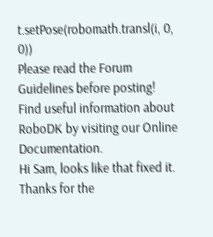t.setPose(robomath.transl(i, 0, 0))
Please read the Forum Guidelines before posting!
Find useful information about RoboDK by visiting our Online Documentation.
Hi Sam, looks like that fixed it. Thanks for the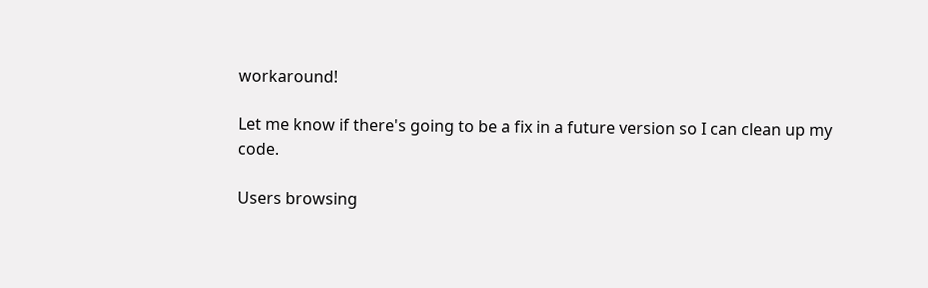workaround!

Let me know if there's going to be a fix in a future version so I can clean up my code.

Users browsing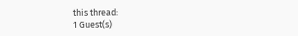this thread:
1 Guest(s)